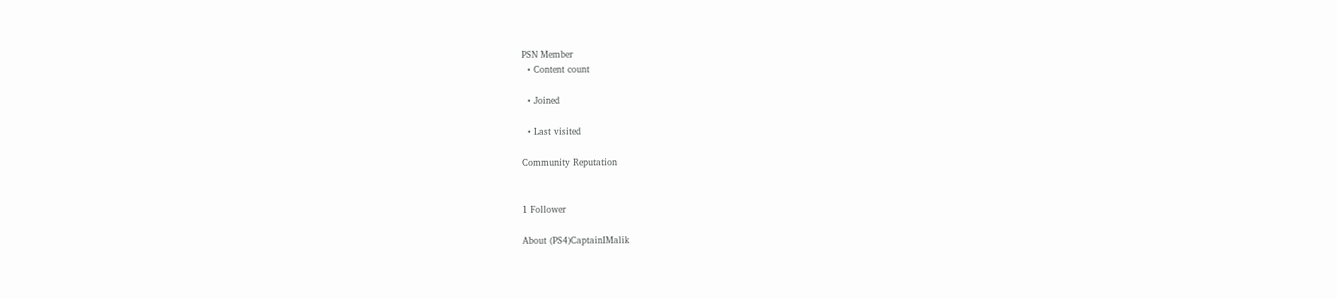PSN Member
  • Content count

  • Joined

  • Last visited

Community Reputation


1 Follower

About (PS4)CaptainIMalik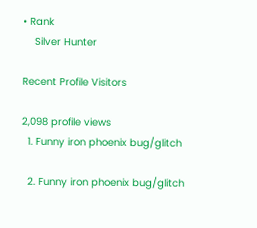• Rank
    Silver Hunter

Recent Profile Visitors

2,098 profile views
  1. Funny iron phoenix bug/glitch

  2. Funny iron phoenix bug/glitch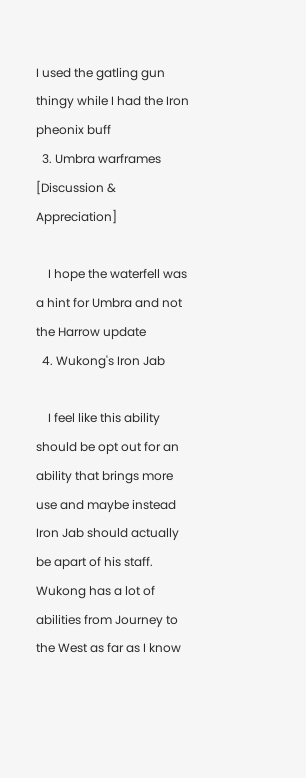I used the gatling gun thingy while I had the Iron pheonix buff
  3. Umbra warframes [Discussion & Appreciation]

    I hope the waterfell was a hint for Umbra and not the Harrow update
  4. Wukong's Iron Jab

    I feel like this ability should be opt out for an ability that brings more use and maybe instead Iron Jab should actually be apart of his staff. Wukong has a lot of abilities from Journey to the West as far as I know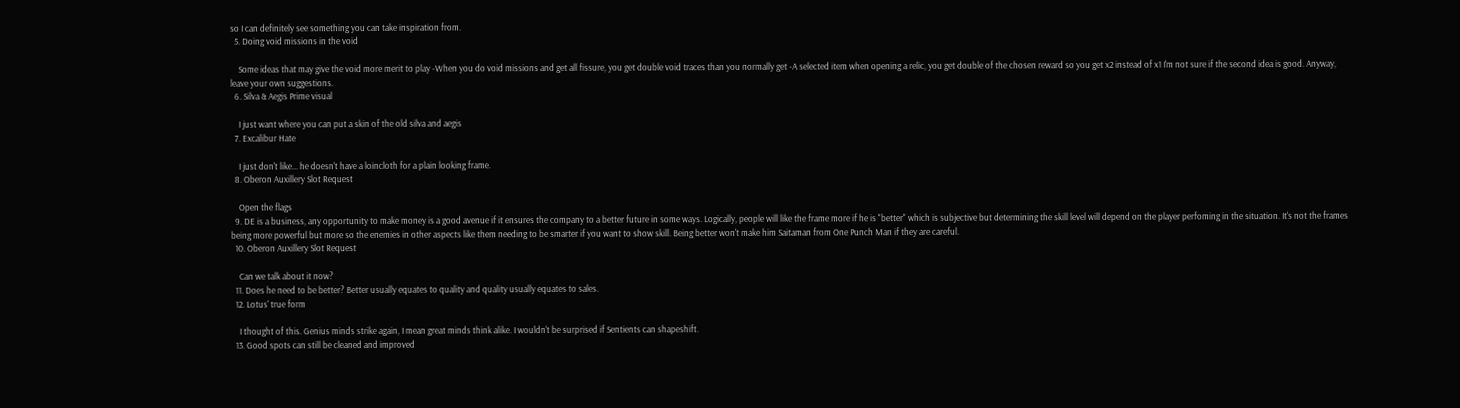so I can definitely see something you can take inspiration from.
  5. Doing void missions in the void

    Some ideas that may give the void more merit to play -When you do void missions and get all fissure, you get double void traces than you normally get -A selected item when opening a relic, you get double of the chosen reward so you get x2 instead of x1 I'm not sure if the second idea is good. Anyway, leave your own suggestions.
  6. Silva & Aegis Prime visual

    I just want where you can put a skin of the old silva and aegis
  7. Excalibur Hate

    I just don't like... he doesn't have a loincloth for a plain looking frame.
  8. Oberon Auxillery Slot Request

    Open the flags
  9. DE is a business, any opportunity to make money is a good avenue if it ensures the company to a better future in some ways. Logically, people will like the frame more if he is "better" which is subjective but determining the skill level will depend on the player perfoming in the situation. It's not the frames being more powerful but more so the enemies in other aspects like them needing to be smarter if you want to show skill. Being better won't make him Saitaman from One Punch Man if they are careful.
  10. Oberon Auxillery Slot Request

    Can we talk about it now?
  11. Does he need to be better? Better usually equates to quality and quality usually equates to sales.
  12. Lotus' true form

    I thought of this. Genius minds strike again, I mean great minds think alike. I wouldn't be surprised if Sentients can shapeshift.
  13. Good spots can still be cleaned and improved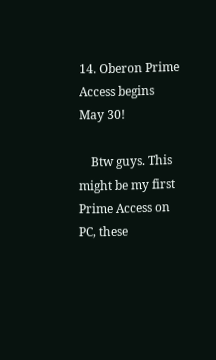14. Oberon Prime Access begins May 30!

    Btw guys. This might be my first Prime Access on PC, these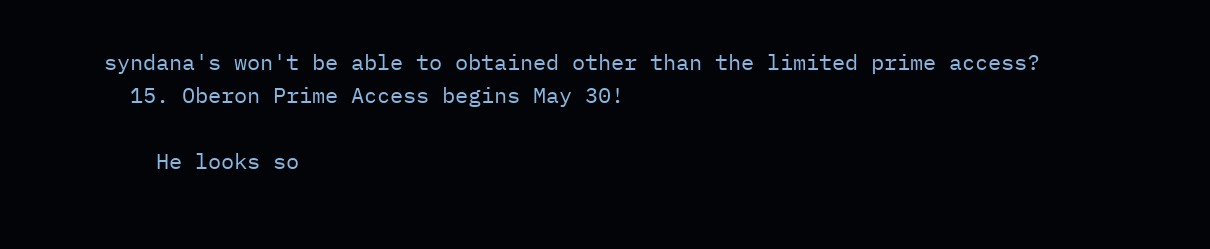syndana's won't be able to obtained other than the limited prime access?
  15. Oberon Prime Access begins May 30!

    He looks so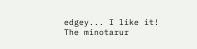edgey... I like it! The minotarur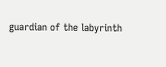guardian of the labyrinth